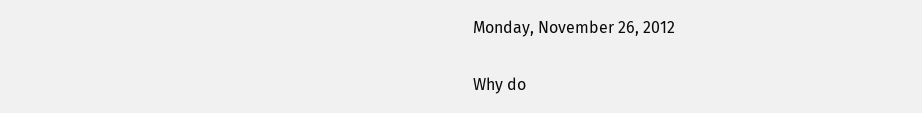Monday, November 26, 2012


Why do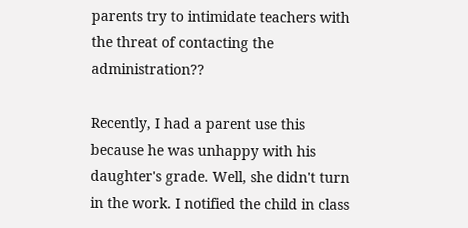parents try to intimidate teachers with the threat of contacting the administration??

Recently, I had a parent use this because he was unhappy with his daughter's grade. Well, she didn't turn in the work. I notified the child in class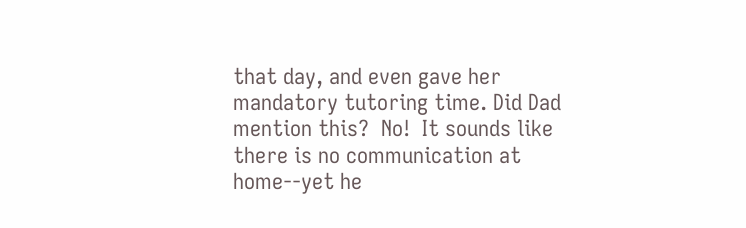that day, and even gave her mandatory tutoring time. Did Dad mention this?  No!  It sounds like there is no communication at home--yet he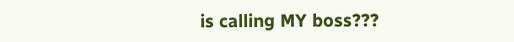is calling MY boss???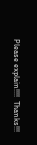Please explain!!!!  Thanks!!!